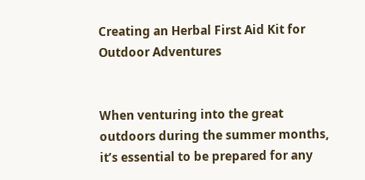Creating an Herbal First Aid Kit for Outdoor Adventures


When venturing into the great outdoors during the summer months, it’s essential to be prepared for any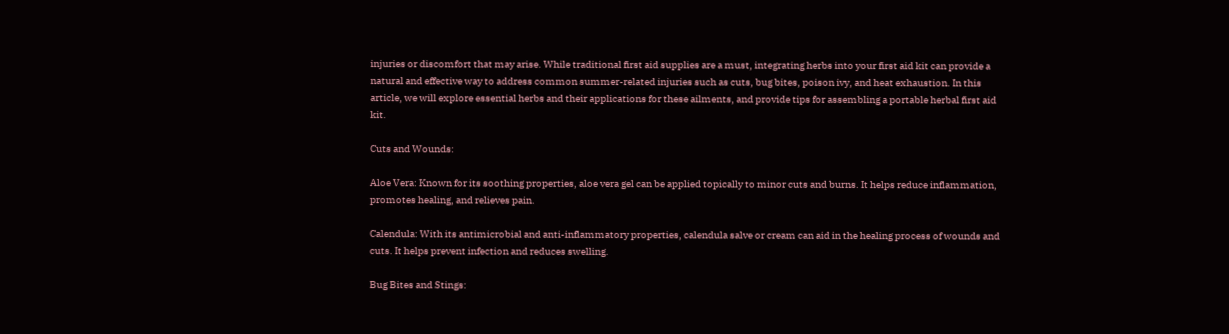injuries or discomfort that may arise. While traditional first aid supplies are a must, integrating herbs into your first aid kit can provide a natural and effective way to address common summer-related injuries such as cuts, bug bites, poison ivy, and heat exhaustion. In this article, we will explore essential herbs and their applications for these ailments, and provide tips for assembling a portable herbal first aid kit.

Cuts and Wounds:

Aloe Vera: Known for its soothing properties, aloe vera gel can be applied topically to minor cuts and burns. It helps reduce inflammation, promotes healing, and relieves pain.

Calendula: With its antimicrobial and anti-inflammatory properties, calendula salve or cream can aid in the healing process of wounds and cuts. It helps prevent infection and reduces swelling.

Bug Bites and Stings: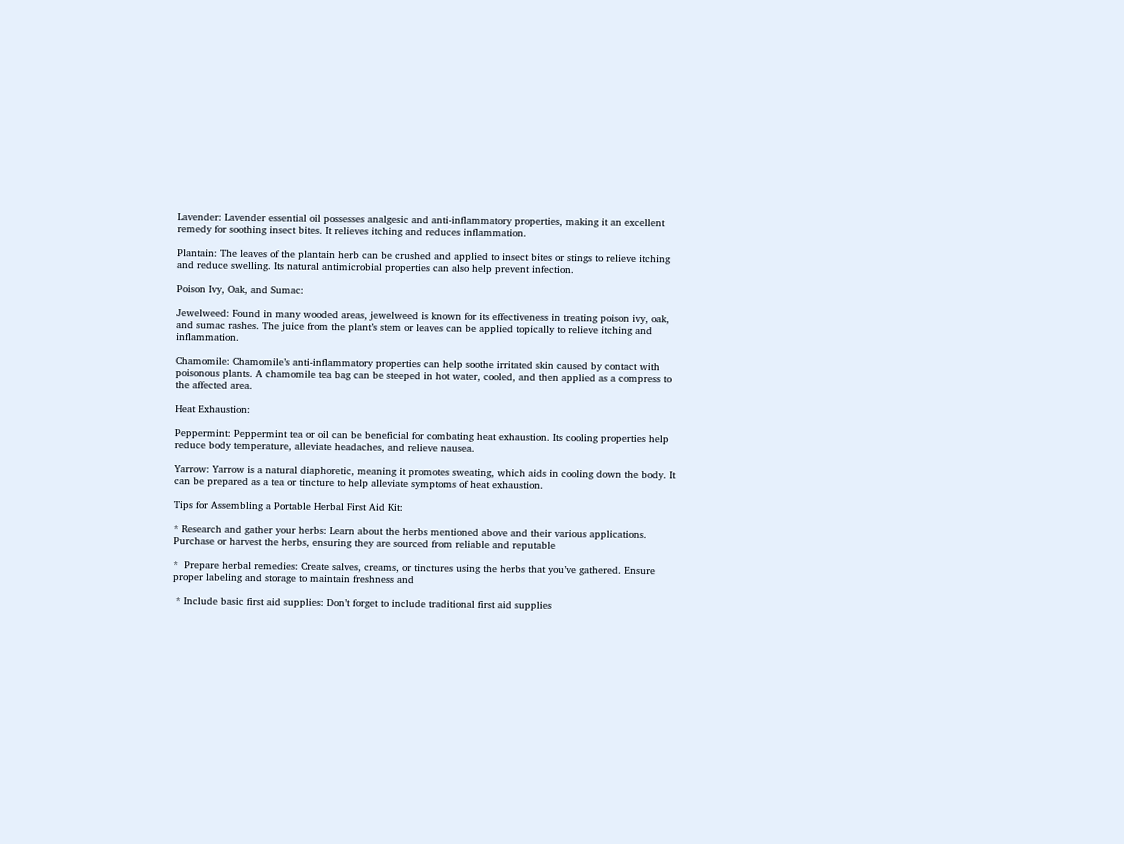Lavender: Lavender essential oil possesses analgesic and anti-inflammatory properties, making it an excellent remedy for soothing insect bites. It relieves itching and reduces inflammation.

Plantain: The leaves of the plantain herb can be crushed and applied to insect bites or stings to relieve itching and reduce swelling. Its natural antimicrobial properties can also help prevent infection.

Poison Ivy, Oak, and Sumac:

Jewelweed: Found in many wooded areas, jewelweed is known for its effectiveness in treating poison ivy, oak, and sumac rashes. The juice from the plant’s stem or leaves can be applied topically to relieve itching and inflammation.

Chamomile: Chamomile’s anti-inflammatory properties can help soothe irritated skin caused by contact with poisonous plants. A chamomile tea bag can be steeped in hot water, cooled, and then applied as a compress to the affected area.

Heat Exhaustion:

Peppermint: Peppermint tea or oil can be beneficial for combating heat exhaustion. Its cooling properties help reduce body temperature, alleviate headaches, and relieve nausea.

Yarrow: Yarrow is a natural diaphoretic, meaning it promotes sweating, which aids in cooling down the body. It can be prepared as a tea or tincture to help alleviate symptoms of heat exhaustion.

Tips for Assembling a Portable Herbal First Aid Kit:

* Research and gather your herbs: Learn about the herbs mentioned above and their various applications. Purchase or harvest the herbs, ensuring they are sourced from reliable and reputable

*  Prepare herbal remedies: Create salves, creams, or tinctures using the herbs that you’ve gathered. Ensure proper labeling and storage to maintain freshness and

 * Include basic first aid supplies: Don’t forget to include traditional first aid supplies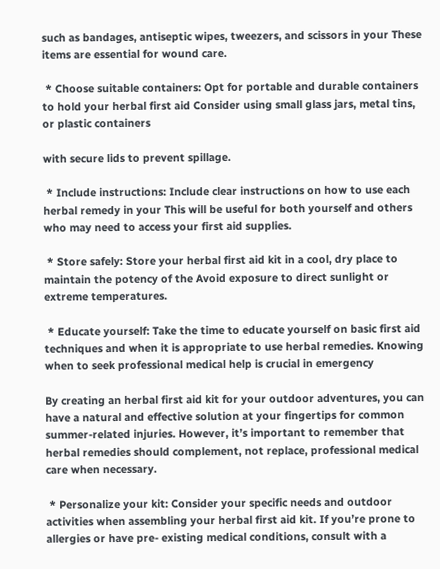such as bandages, antiseptic wipes, tweezers, and scissors in your These items are essential for wound care.

 * Choose suitable containers: Opt for portable and durable containers to hold your herbal first aid Consider using small glass jars, metal tins, or plastic containers

with secure lids to prevent spillage.

 * Include instructions: Include clear instructions on how to use each herbal remedy in your This will be useful for both yourself and others who may need to access your first aid supplies.

 * Store safely: Store your herbal first aid kit in a cool, dry place to maintain the potency of the Avoid exposure to direct sunlight or extreme temperatures.

 * Educate yourself: Take the time to educate yourself on basic first aid techniques and when it is appropriate to use herbal remedies. Knowing when to seek professional medical help is crucial in emergency

By creating an herbal first aid kit for your outdoor adventures, you can have a natural and effective solution at your fingertips for common summer-related injuries. However, it’s important to remember that herbal remedies should complement, not replace, professional medical care when necessary.

 * Personalize your kit: Consider your specific needs and outdoor activities when assembling your herbal first aid kit. If you’re prone to allergies or have pre- existing medical conditions, consult with a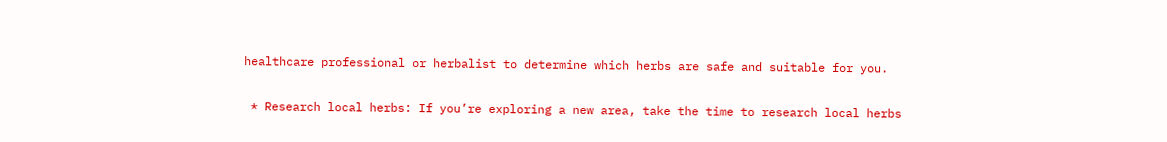healthcare professional or herbalist to determine which herbs are safe and suitable for you.

 * Research local herbs: If you’re exploring a new area, take the time to research local herbs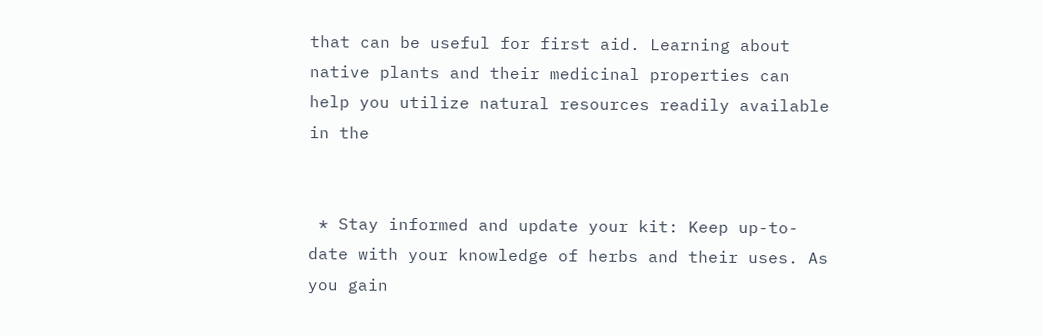that can be useful for first aid. Learning about native plants and their medicinal properties can help you utilize natural resources readily available in the


 * Stay informed and update your kit: Keep up-to-date with your knowledge of herbs and their uses. As you gain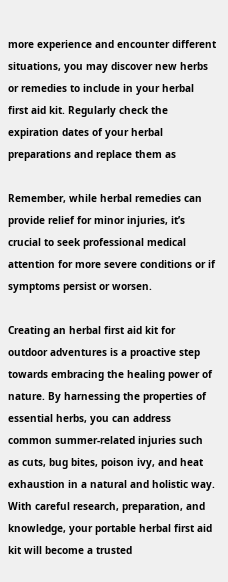more experience and encounter different situations, you may discover new herbs or remedies to include in your herbal first aid kit. Regularly check the expiration dates of your herbal preparations and replace them as

Remember, while herbal remedies can provide relief for minor injuries, it’s crucial to seek professional medical attention for more severe conditions or if symptoms persist or worsen.

Creating an herbal first aid kit for outdoor adventures is a proactive step towards embracing the healing power of nature. By harnessing the properties of essential herbs, you can address common summer-related injuries such as cuts, bug bites, poison ivy, and heat exhaustion in a natural and holistic way. With careful research, preparation, and knowledge, your portable herbal first aid kit will become a trusted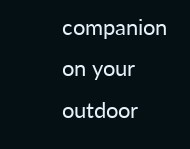companion on your outdoor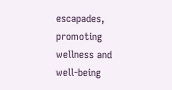escapades, promoting wellness and well-being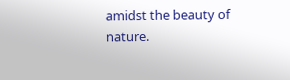amidst the beauty of nature.